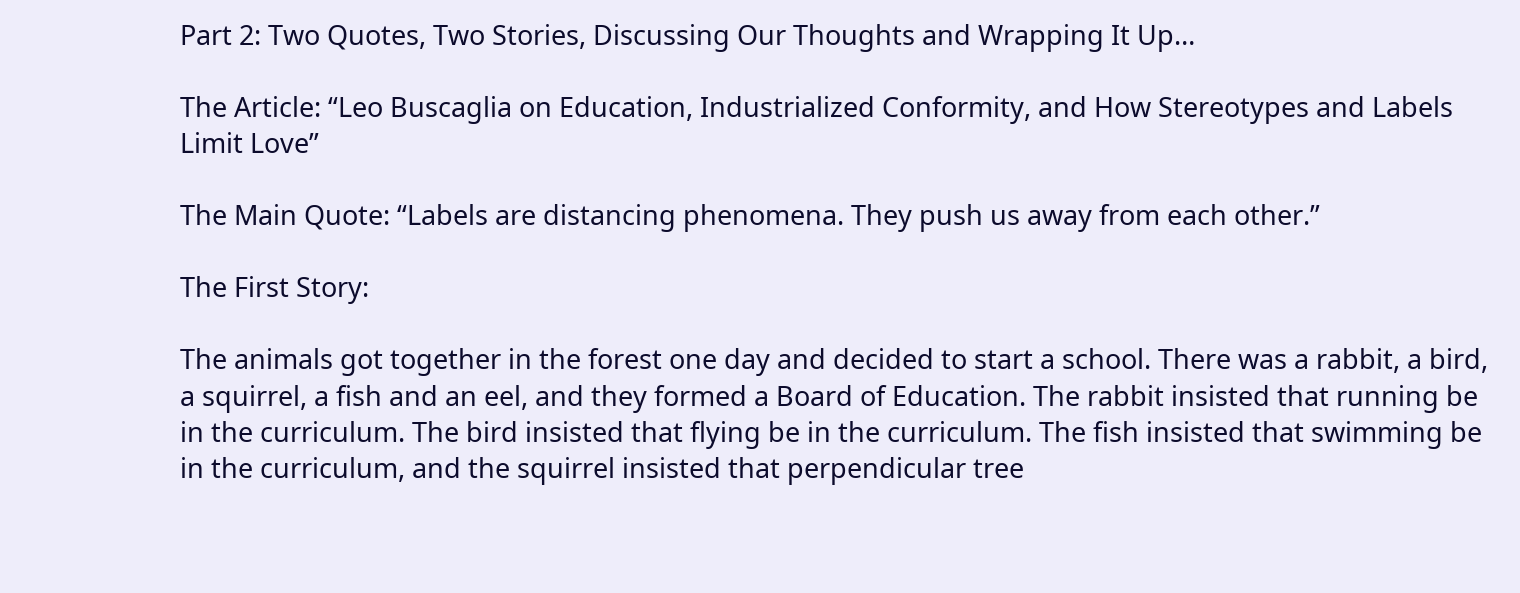Part 2: Two Quotes, Two Stories, Discussing Our Thoughts and Wrapping It Up…

The Article: “Leo Buscaglia on Education, Industrialized Conformity, and How Stereotypes and Labels Limit Love”

The Main Quote: “Labels are distancing phenomena. They push us away from each other.”

The First Story:

The animals got together in the forest one day and decided to start a school. There was a rabbit, a bird, a squirrel, a fish and an eel, and they formed a Board of Education. The rabbit insisted that running be in the curriculum. The bird insisted that flying be in the curriculum. The fish insisted that swimming be in the curriculum, and the squirrel insisted that perpendicular tree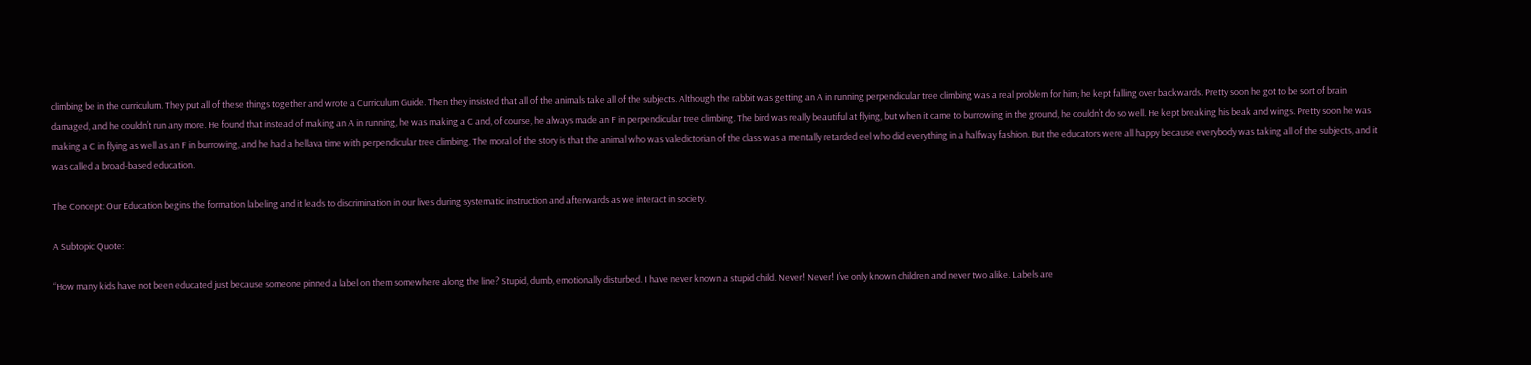climbing be in the curriculum. They put all of these things together and wrote a Curriculum Guide. Then they insisted that all of the animals take all of the subjects. Although the rabbit was getting an A in running perpendicular tree climbing was a real problem for him; he kept falling over backwards. Pretty soon he got to be sort of brain damaged, and he couldn’t run any more. He found that instead of making an A in running, he was making a C and, of course, he always made an F in perpendicular tree climbing. The bird was really beautiful at flying, but when it came to burrowing in the ground, he couldn’t do so well. He kept breaking his beak and wings. Pretty soon he was making a C in flying as well as an F in burrowing, and he had a hellava time with perpendicular tree climbing. The moral of the story is that the animal who was valedictorian of the class was a mentally retarded eel who did everything in a halfway fashion. But the educators were all happy because everybody was taking all of the subjects, and it was called a broad-based education.

The Concept: Our Education begins the formation labeling and it leads to discrimination in our lives during systematic instruction and afterwards as we interact in society.

A Subtopic Quote:

“How many kids have not been educated just because someone pinned a label on them somewhere along the line? Stupid, dumb, emotionally disturbed. I have never known a stupid child. Never! Never! I’ve only known children and never two alike. Labels are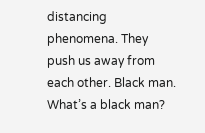distancing phenomena. They push us away from each other. Black man. What’s a black man?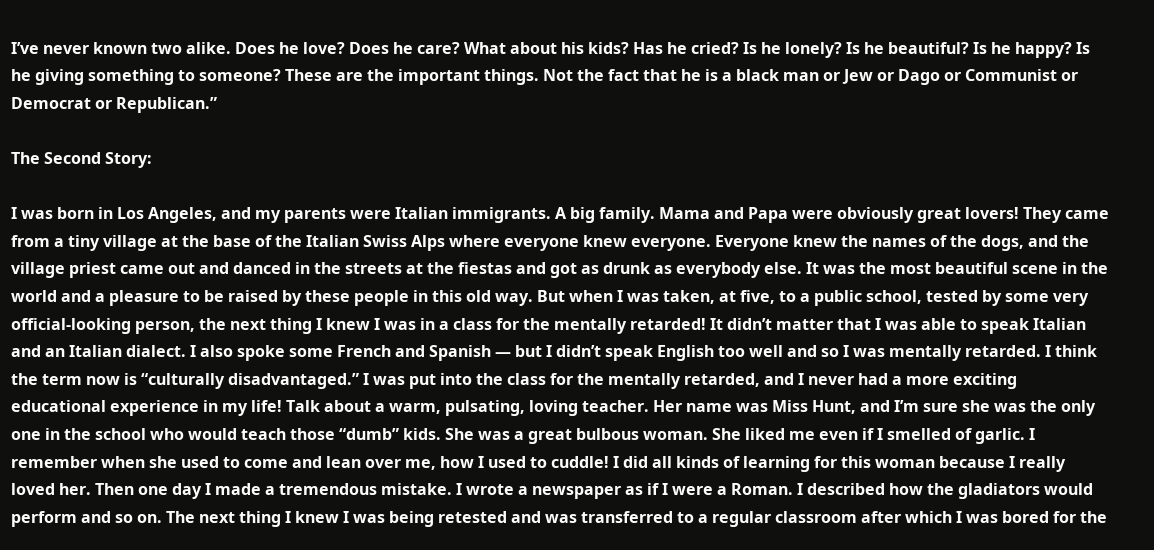I’ve never known two alike. Does he love? Does he care? What about his kids? Has he cried? Is he lonely? Is he beautiful? Is he happy? Is he giving something to someone? These are the important things. Not the fact that he is a black man or Jew or Dago or Communist or Democrat or Republican.”

The Second Story:

I was born in Los Angeles, and my parents were Italian immigrants. A big family. Mama and Papa were obviously great lovers! They came from a tiny village at the base of the Italian Swiss Alps where everyone knew everyone. Everyone knew the names of the dogs, and the village priest came out and danced in the streets at the fiestas and got as drunk as everybody else. It was the most beautiful scene in the world and a pleasure to be raised by these people in this old way. But when I was taken, at five, to a public school, tested by some very official-looking person, the next thing I knew I was in a class for the mentally retarded! It didn’t matter that I was able to speak Italian and an Italian dialect. I also spoke some French and Spanish — but I didn’t speak English too well and so I was mentally retarded. I think the term now is “culturally disadvantaged.” I was put into the class for the mentally retarded, and I never had a more exciting educational experience in my life! Talk about a warm, pulsating, loving teacher. Her name was Miss Hunt, and I’m sure she was the only one in the school who would teach those “dumb” kids. She was a great bulbous woman. She liked me even if I smelled of garlic. I remember when she used to come and lean over me, how I used to cuddle! I did all kinds of learning for this woman because I really loved her. Then one day I made a tremendous mistake. I wrote a newspaper as if I were a Roman. I described how the gladiators would perform and so on. The next thing I knew I was being retested and was transferred to a regular classroom after which I was bored for the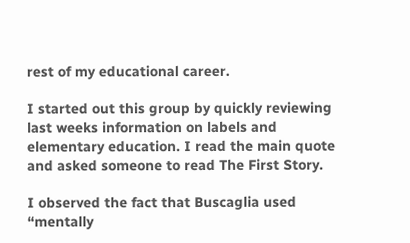rest of my educational career.

I started out this group by quickly reviewing last weeks information on labels and elementary education. I read the main quote and asked someone to read The First Story.

I observed the fact that Buscaglia used “mentally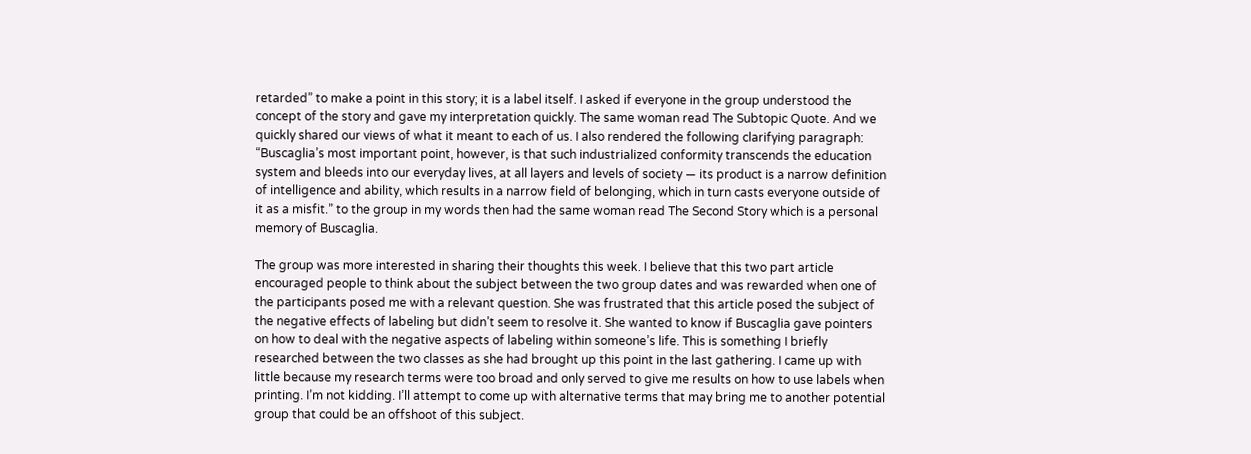retarded” to make a point in this story; it is a label itself. I asked if everyone in the group understood the concept of the story and gave my interpretation quickly. The same woman read The Subtopic Quote. And we quickly shared our views of what it meant to each of us. I also rendered the following clarifying paragraph: “Buscaglia’s most important point, however, is that such industrialized conformity transcends the education system and bleeds into our everyday lives, at all layers and levels of society — its product is a narrow definition of intelligence and ability, which results in a narrow field of belonging, which in turn casts everyone outside of it as a misfit.” to the group in my words then had the same woman read The Second Story which is a personal memory of Buscaglia.

The group was more interested in sharing their thoughts this week. I believe that this two part article encouraged people to think about the subject between the two group dates and was rewarded when one of the participants posed me with a relevant question. She was frustrated that this article posed the subject of the negative effects of labeling but didn’t seem to resolve it. She wanted to know if Buscaglia gave pointers on how to deal with the negative aspects of labeling within someone’s life. This is something I briefly researched between the two classes as she had brought up this point in the last gathering. I came up with little because my research terms were too broad and only served to give me results on how to use labels when printing. I’m not kidding. I’ll attempt to come up with alternative terms that may bring me to another potential group that could be an offshoot of this subject.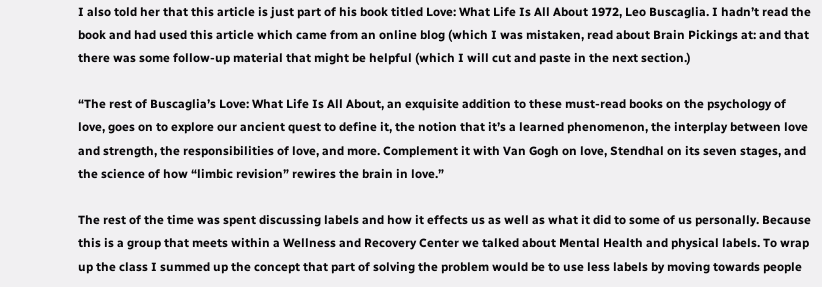I also told her that this article is just part of his book titled Love: What Life Is All About 1972, Leo Buscaglia. I hadn’t read the book and had used this article which came from an online blog (which I was mistaken, read about Brain Pickings at: and that there was some follow-up material that might be helpful (which I will cut and paste in the next section.)

“The rest of Buscaglia’s Love: What Life Is All About, an exquisite addition to these must-read books on the psychology of love, goes on to explore our ancient quest to define it, the notion that it’s a learned phenomenon, the interplay between love and strength, the responsibilities of love, and more. Complement it with Van Gogh on love, Stendhal on its seven stages, and the science of how “limbic revision” rewires the brain in love.”

The rest of the time was spent discussing labels and how it effects us as well as what it did to some of us personally. Because this is a group that meets within a Wellness and Recovery Center we talked about Mental Health and physical labels. To wrap up the class I summed up the concept that part of solving the problem would be to use less labels by moving towards people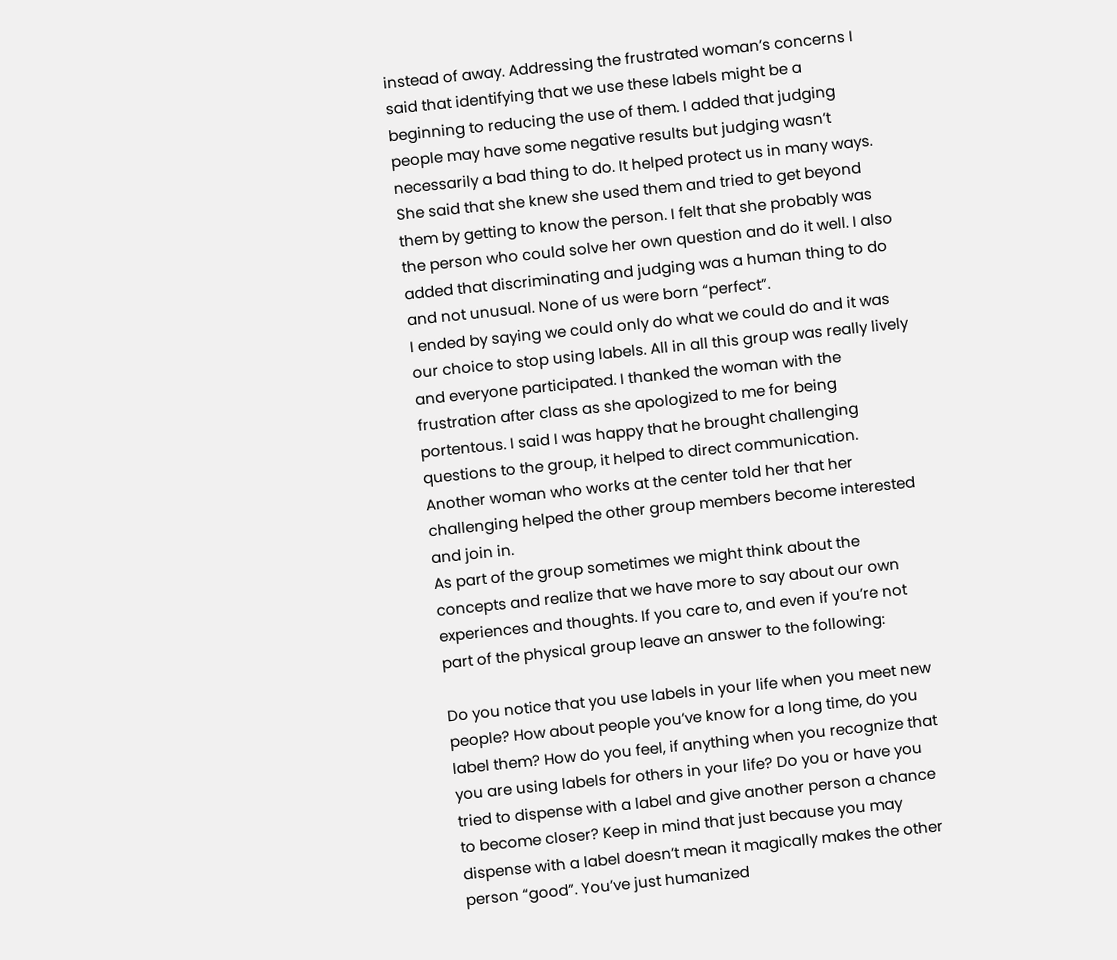instead of away. Addressing the frustrated woman’s concerns I said that identifying that we use these labels might be a beginning to reducing the use of them. I added that judging people may have some negative results but judging wasn’t necessarily a bad thing to do. It helped protect us in many ways. She said that she knew she used them and tried to get beyond them by getting to know the person. I felt that she probably was the person who could solve her own question and do it well. I also added that discriminating and judging was a human thing to do and not unusual. None of us were born “perfect”.
I ended by saying we could only do what we could do and it was our choice to stop using labels. All in all this group was really lively and everyone participated. I thanked the woman with the frustration after class as she apologized to me for being portentous. I said I was happy that he brought challenging questions to the group, it helped to direct communication. Another woman who works at the center told her that her challenging helped the other group members become interested and join in.
As part of the group sometimes we might think about the concepts and realize that we have more to say about our own experiences and thoughts. If you care to, and even if you’re not part of the physical group leave an answer to the following:

Do you notice that you use labels in your life when you meet new people? How about people you’ve know for a long time, do you label them? How do you feel, if anything when you recognize that you are using labels for others in your life? Do you or have you tried to dispense with a label and give another person a chance to become closer? Keep in mind that just because you may dispense with a label doesn’t mean it magically makes the other person “good”. You’ve just humanized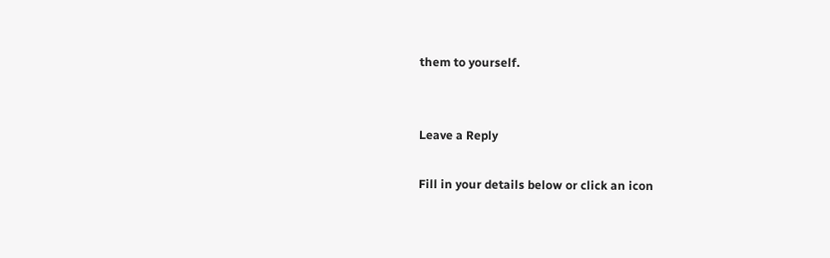them to yourself.


Leave a Reply

Fill in your details below or click an icon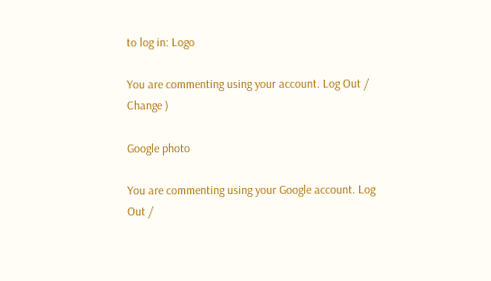to log in: Logo

You are commenting using your account. Log Out /  Change )

Google photo

You are commenting using your Google account. Log Out /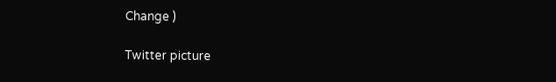Change )

Twitter picture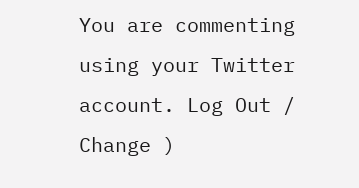You are commenting using your Twitter account. Log Out /  Change )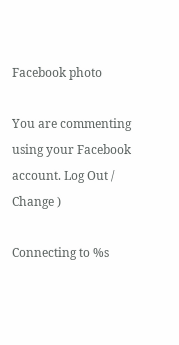Facebook photo

You are commenting using your Facebook account. Log Out /  Change )

Connecting to %s